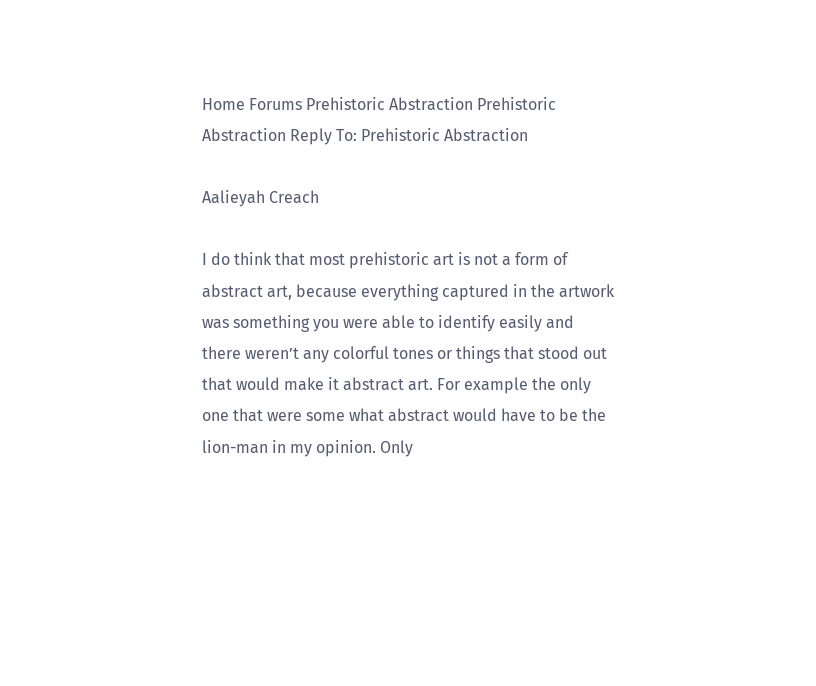Home Forums Prehistoric Abstraction Prehistoric Abstraction Reply To: Prehistoric Abstraction

Aalieyah Creach

I do think that most prehistoric art is not a form of abstract art, because everything captured in the artwork was something you were able to identify easily and there weren’t any colorful tones or things that stood out that would make it abstract art. For example the only one that were some what abstract would have to be the lion-man in my opinion. Only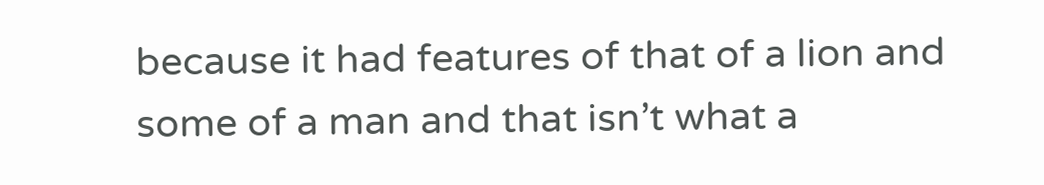because it had features of that of a lion and some of a man and that isn’t what a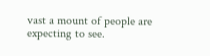vast a mount of people are expecting to see.